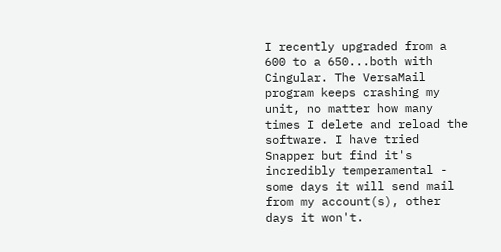I recently upgraded from a 600 to a 650...both with Cingular. The VersaMail program keeps crashing my unit, no matter how many times I delete and reload the software. I have tried Snapper but find it's incredibly temperamental - some days it will send mail from my account(s), other days it won't.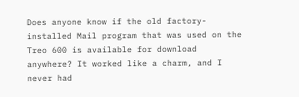Does anyone know if the old factory-installed Mail program that was used on the Treo 600 is available for download anywhere? It worked like a charm, and I never had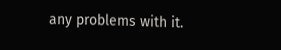any problems with it.